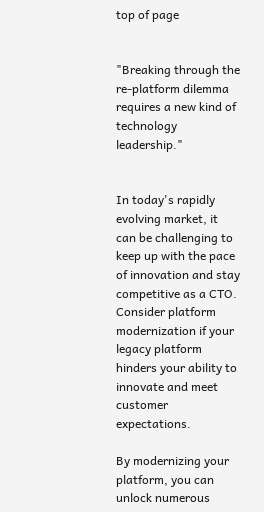top of page


"Breaking through the re-platform dilemma requires a new kind of technology leadership."


In today's rapidly evolving market, it can be challenging to keep up with the pace of innovation and stay competitive as a CTO. Consider platform modernization if your legacy platform hinders your ability to innovate and meet customer expectations.

By modernizing your platform, you can unlock numerous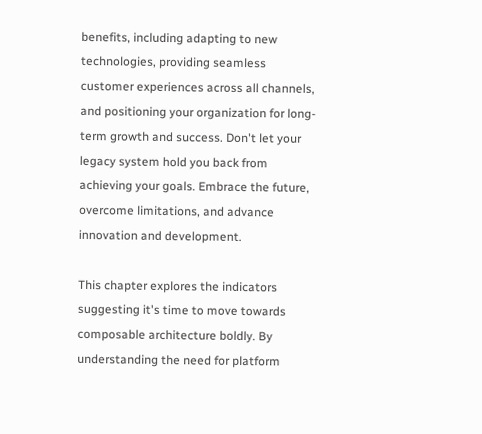benefits, including adapting to new technologies, providing seamless customer experiences across all channels, and positioning your organization for long-term growth and success. Don't let your legacy system hold you back from achieving your goals. Embrace the future, overcome limitations, and advance innovation and development.

This chapter explores the indicators suggesting it's time to move towards composable architecture boldly. By understanding the need for platform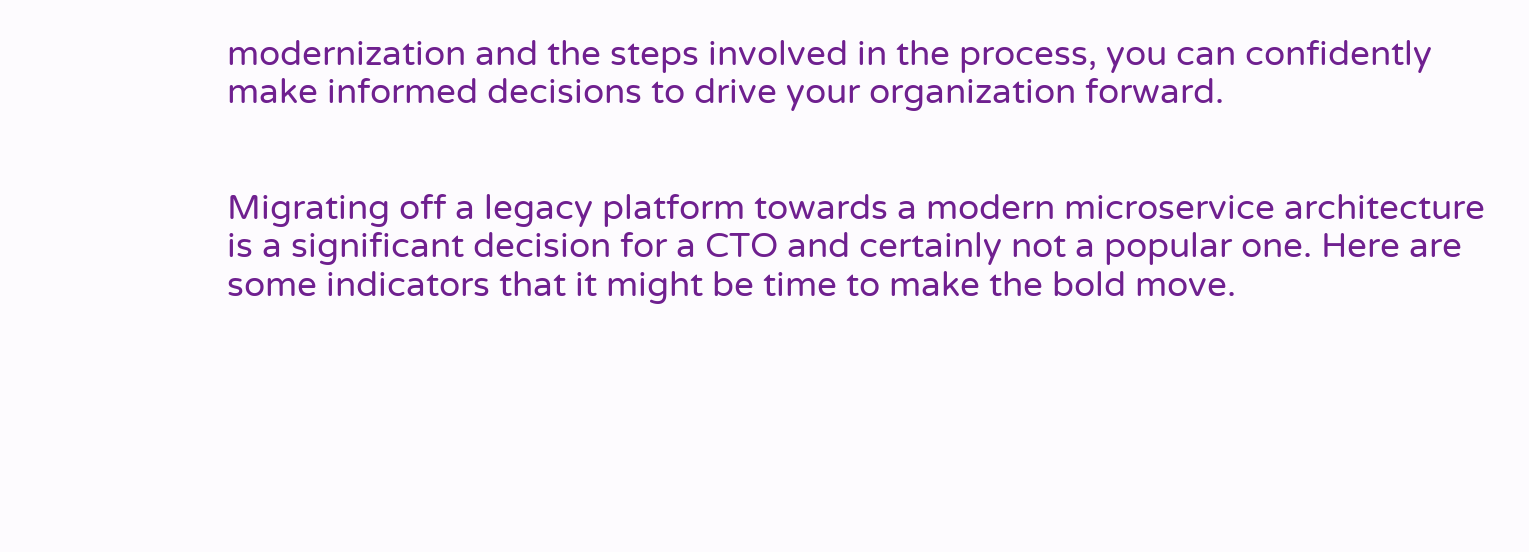modernization and the steps involved in the process, you can confidently make informed decisions to drive your organization forward.


Migrating off a legacy platform towards a modern microservice architecture is a significant decision for a CTO and certainly not a popular one. Here are some indicators that it might be time to make the bold move.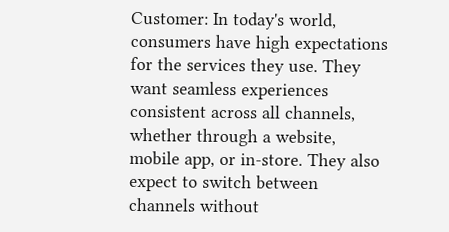Customer: In today's world, consumers have high expectations for the services they use. They want seamless experiences consistent across all channels, whether through a website, mobile app, or in-store. They also expect to switch between channels without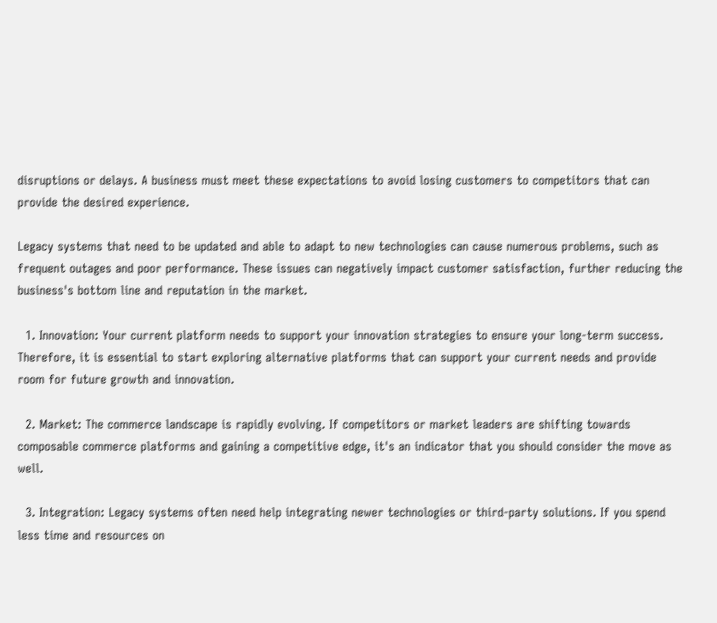disruptions or delays. A business must meet these expectations to avoid losing customers to competitors that can provide the desired experience.

Legacy systems that need to be updated and able to adapt to new technologies can cause numerous problems, such as frequent outages and poor performance. These issues can negatively impact customer satisfaction, further reducing the business's bottom line and reputation in the market.

  1. Innovation: Your current platform needs to support your innovation strategies to ensure your long-term success. Therefore, it is essential to start exploring alternative platforms that can support your current needs and provide room for future growth and innovation.

  2. Market: The commerce landscape is rapidly evolving. If competitors or market leaders are shifting towards composable commerce platforms and gaining a competitive edge, it's an indicator that you should consider the move as well.

  3. Integration: Legacy systems often need help integrating newer technologies or third-party solutions. If you spend less time and resources on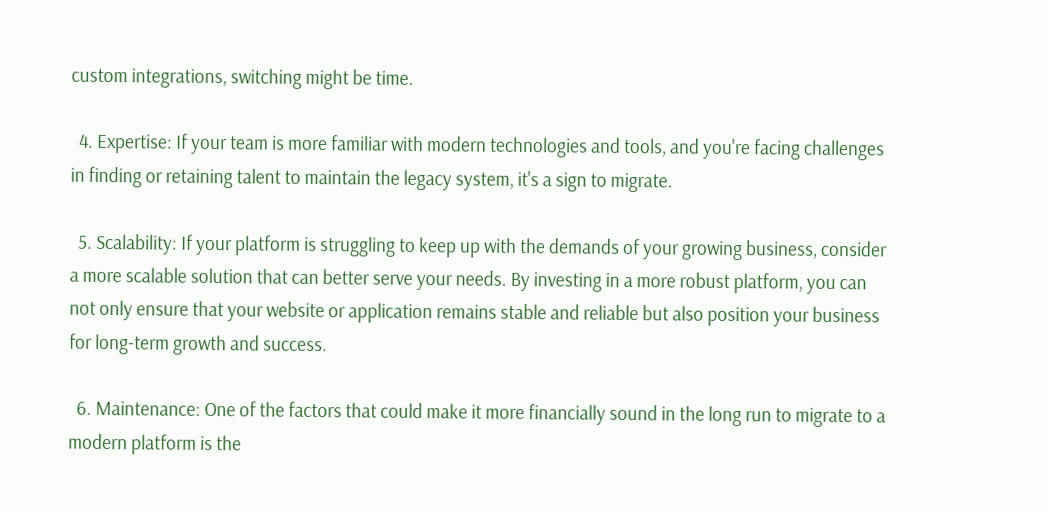custom integrations, switching might be time.

  4. Expertise: If your team is more familiar with modern technologies and tools, and you're facing challenges in finding or retaining talent to maintain the legacy system, it's a sign to migrate.

  5. Scalability: If your platform is struggling to keep up with the demands of your growing business, consider a more scalable solution that can better serve your needs. By investing in a more robust platform, you can not only ensure that your website or application remains stable and reliable but also position your business for long-term growth and success.

  6. Maintenance: One of the factors that could make it more financially sound in the long run to migrate to a modern platform is the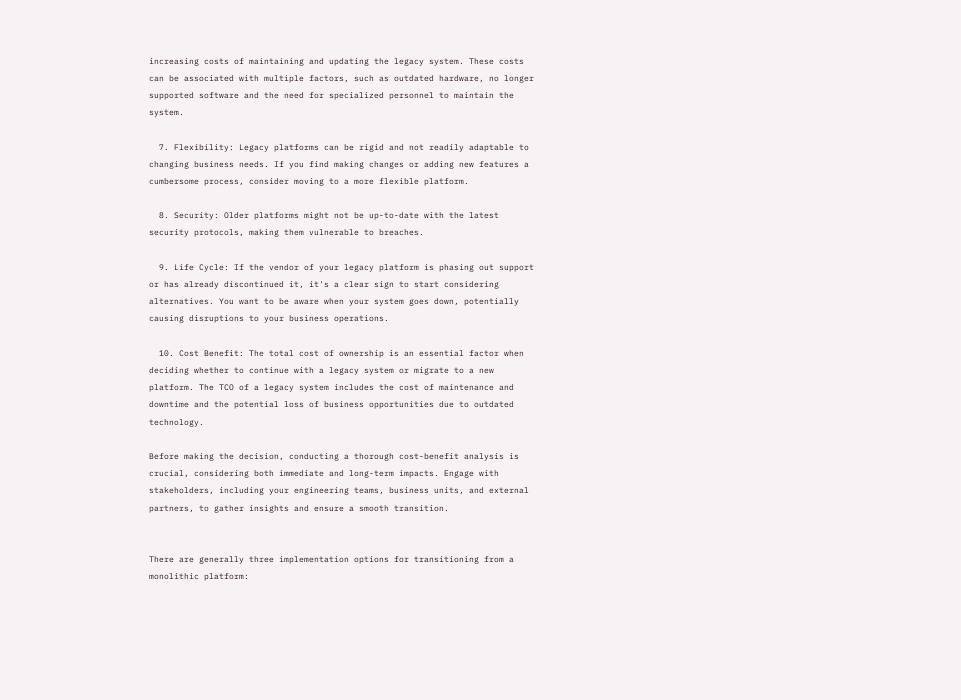increasing costs of maintaining and updating the legacy system. These costs can be associated with multiple factors, such as outdated hardware, no longer supported software and the need for specialized personnel to maintain the system.

  7. Flexibility: Legacy platforms can be rigid and not readily adaptable to changing business needs. If you find making changes or adding new features a cumbersome process, consider moving to a more flexible platform.

  8. Security: Older platforms might not be up-to-date with the latest security protocols, making them vulnerable to breaches.

  9. Life Cycle: If the vendor of your legacy platform is phasing out support or has already discontinued it, it's a clear sign to start considering alternatives. You want to be aware when your system goes down, potentially causing disruptions to your business operations.

  10. Cost Benefit: The total cost of ownership is an essential factor when deciding whether to continue with a legacy system or migrate to a new platform. The TCO of a legacy system includes the cost of maintenance and downtime and the potential loss of business opportunities due to outdated technology.

Before making the decision, conducting a thorough cost-benefit analysis is crucial, considering both immediate and long-term impacts. Engage with stakeholders, including your engineering teams, business units, and external partners, to gather insights and ensure a smooth transition.


There are generally three implementation options for transitioning from a monolithic platform: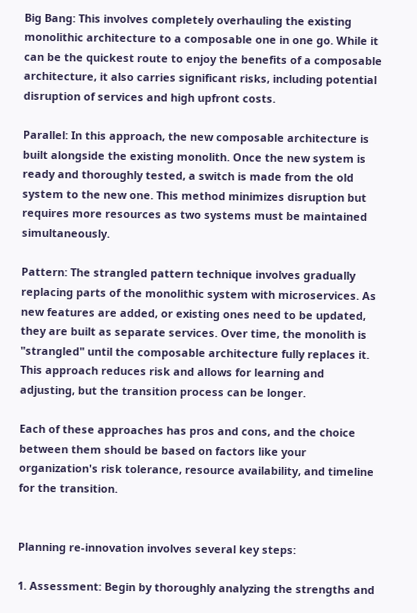Big Bang: This involves completely overhauling the existing monolithic architecture to a composable one in one go. While it can be the quickest route to enjoy the benefits of a composable architecture, it also carries significant risks, including potential disruption of services and high upfront costs.

Parallel: In this approach, the new composable architecture is built alongside the existing monolith. Once the new system is ready and thoroughly tested, a switch is made from the old system to the new one. This method minimizes disruption but requires more resources as two systems must be maintained simultaneously.

Pattern: The strangled pattern technique involves gradually replacing parts of the monolithic system with microservices. As new features are added, or existing ones need to be updated, they are built as separate services. Over time, the monolith is "strangled" until the composable architecture fully replaces it. This approach reduces risk and allows for learning and adjusting, but the transition process can be longer.

Each of these approaches has pros and cons, and the choice between them should be based on factors like your organization's risk tolerance, resource availability, and timeline for the transition.


Planning re-innovation involves several key steps:

1. Assessment: Begin by thoroughly analyzing the strengths and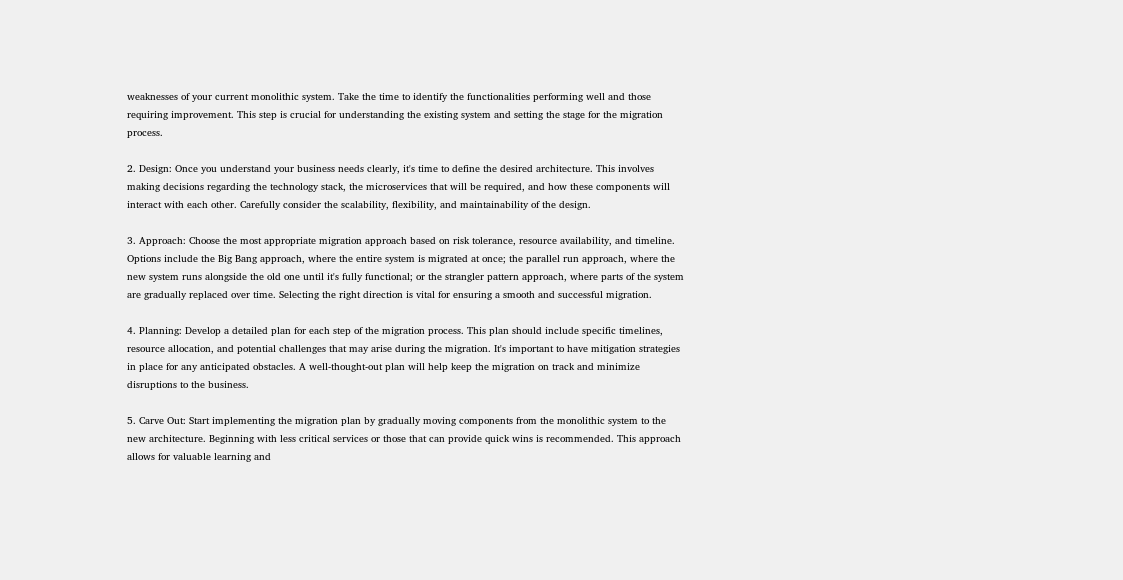weaknesses of your current monolithic system. Take the time to identify the functionalities performing well and those requiring improvement. This step is crucial for understanding the existing system and setting the stage for the migration process.

2. Design: Once you understand your business needs clearly, it's time to define the desired architecture. This involves making decisions regarding the technology stack, the microservices that will be required, and how these components will interact with each other. Carefully consider the scalability, flexibility, and maintainability of the design.

3. Approach: Choose the most appropriate migration approach based on risk tolerance, resource availability, and timeline. Options include the Big Bang approach, where the entire system is migrated at once; the parallel run approach, where the new system runs alongside the old one until it's fully functional; or the strangler pattern approach, where parts of the system are gradually replaced over time. Selecting the right direction is vital for ensuring a smooth and successful migration.

4. Planning: Develop a detailed plan for each step of the migration process. This plan should include specific timelines, resource allocation, and potential challenges that may arise during the migration. It's important to have mitigation strategies in place for any anticipated obstacles. A well-thought-out plan will help keep the migration on track and minimize disruptions to the business.

5. Carve Out: Start implementing the migration plan by gradually moving components from the monolithic system to the new architecture. Beginning with less critical services or those that can provide quick wins is recommended. This approach allows for valuable learning and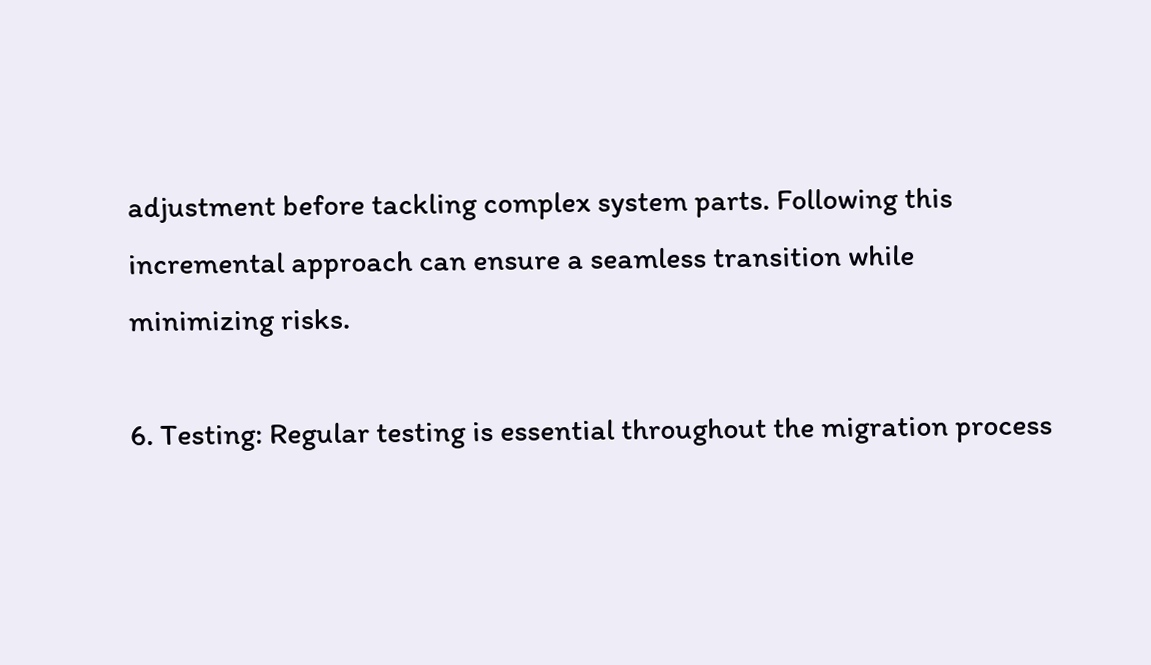adjustment before tackling complex system parts. Following this incremental approach can ensure a seamless transition while minimizing risks.

6. Testing: Regular testing is essential throughout the migration process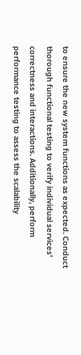to ensure the new system functions as expected. Conduct thorough functional testing to verify individual services' correctness and interactions. Additionally, perform performance testing to assess the scalability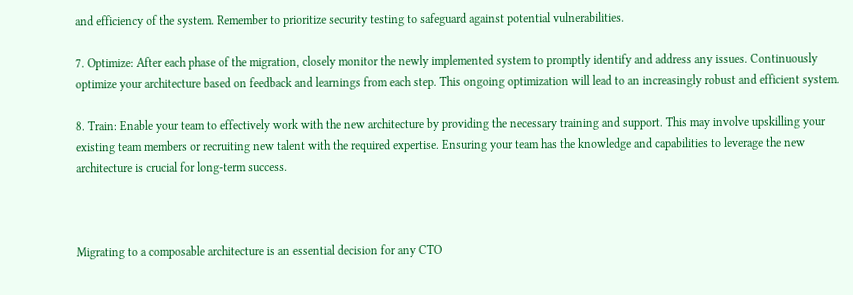and efficiency of the system. Remember to prioritize security testing to safeguard against potential vulnerabilities.

7. Optimize: After each phase of the migration, closely monitor the newly implemented system to promptly identify and address any issues. Continuously optimize your architecture based on feedback and learnings from each step. This ongoing optimization will lead to an increasingly robust and efficient system.

8. Train: Enable your team to effectively work with the new architecture by providing the necessary training and support. This may involve upskilling your existing team members or recruiting new talent with the required expertise. Ensuring your team has the knowledge and capabilities to leverage the new architecture is crucial for long-term success.



Migrating to a composable architecture is an essential decision for any CTO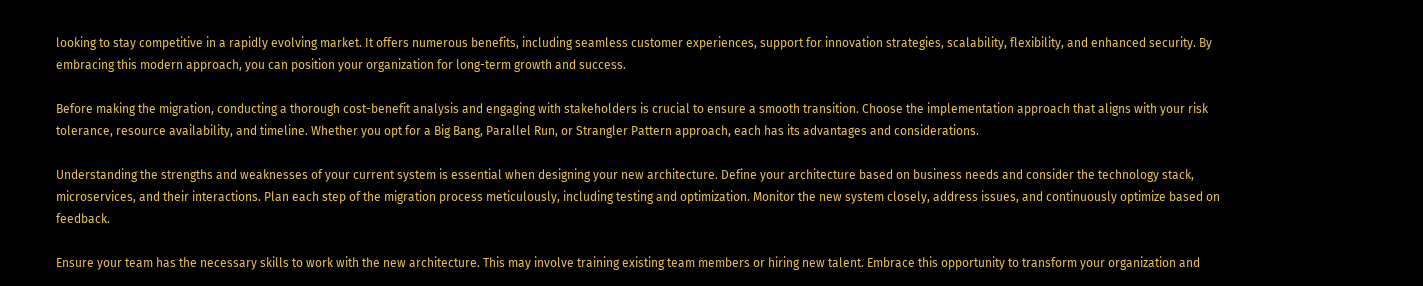looking to stay competitive in a rapidly evolving market. It offers numerous benefits, including seamless customer experiences, support for innovation strategies, scalability, flexibility, and enhanced security. By embracing this modern approach, you can position your organization for long-term growth and success.

Before making the migration, conducting a thorough cost-benefit analysis and engaging with stakeholders is crucial to ensure a smooth transition. Choose the implementation approach that aligns with your risk tolerance, resource availability, and timeline. Whether you opt for a Big Bang, Parallel Run, or Strangler Pattern approach, each has its advantages and considerations.

Understanding the strengths and weaknesses of your current system is essential when designing your new architecture. Define your architecture based on business needs and consider the technology stack, microservices, and their interactions. Plan each step of the migration process meticulously, including testing and optimization. Monitor the new system closely, address issues, and continuously optimize based on feedback.

Ensure your team has the necessary skills to work with the new architecture. This may involve training existing team members or hiring new talent. Embrace this opportunity to transform your organization and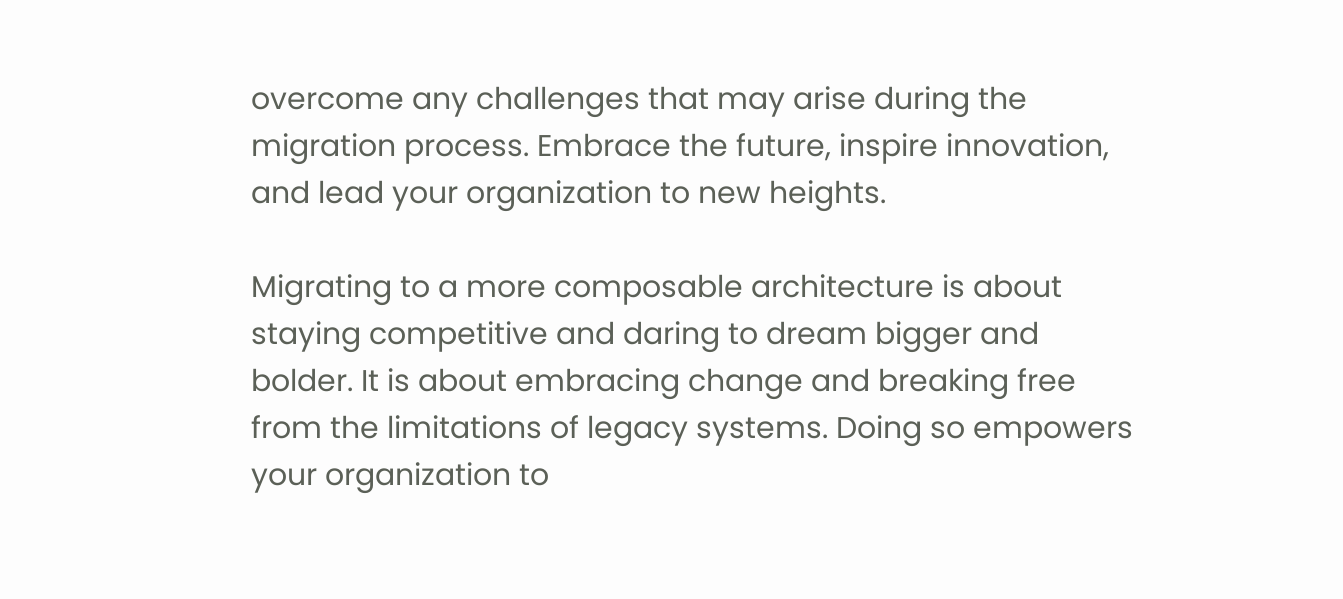overcome any challenges that may arise during the migration process. Embrace the future, inspire innovation, and lead your organization to new heights.

Migrating to a more composable architecture is about staying competitive and daring to dream bigger and bolder. It is about embracing change and breaking free from the limitations of legacy systems. Doing so empowers your organization to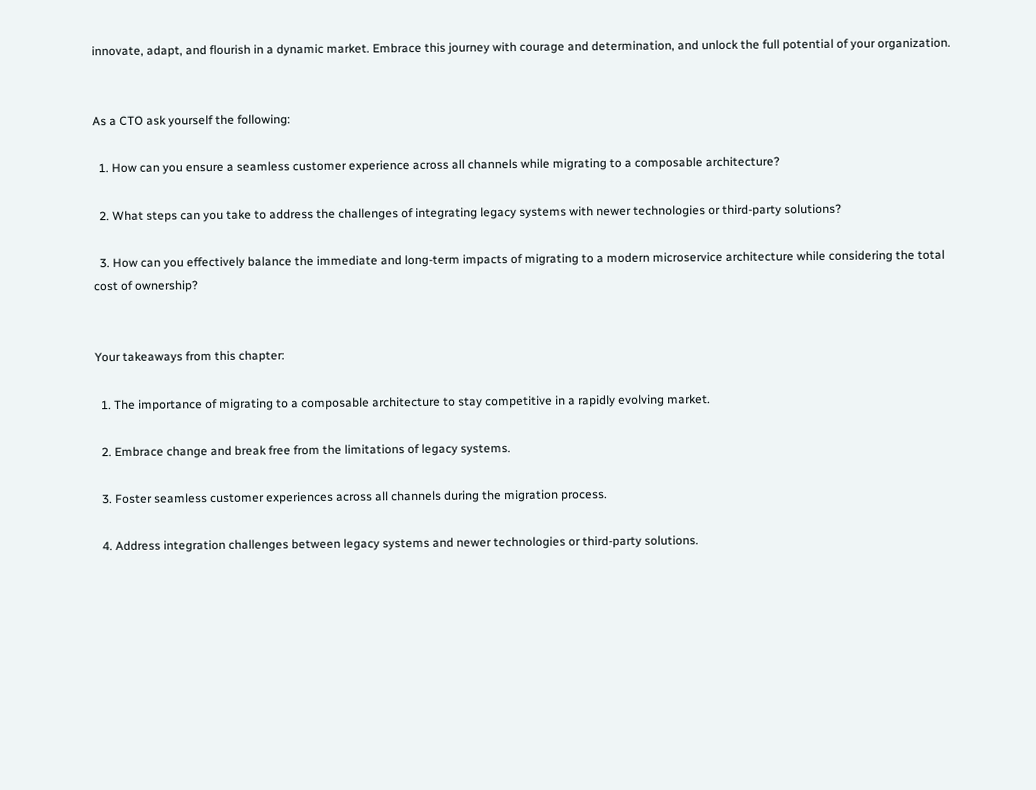innovate, adapt, and flourish in a dynamic market. Embrace this journey with courage and determination, and unlock the full potential of your organization.


As a CTO ask yourself the following:

  1. How can you ensure a seamless customer experience across all channels while migrating to a composable architecture?

  2. What steps can you take to address the challenges of integrating legacy systems with newer technologies or third-party solutions?

  3. How can you effectively balance the immediate and long-term impacts of migrating to a modern microservice architecture while considering the total cost of ownership?


Your takeaways from this chapter:

  1. The importance of migrating to a composable architecture to stay competitive in a rapidly evolving market.

  2. Embrace change and break free from the limitations of legacy systems.

  3. Foster seamless customer experiences across all channels during the migration process.

  4. Address integration challenges between legacy systems and newer technologies or third-party solutions.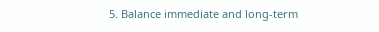5. Balance immediate and long-term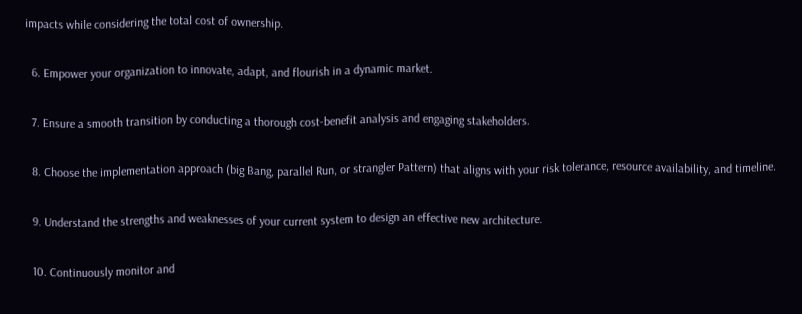impacts while considering the total cost of ownership.

  6. Empower your organization to innovate, adapt, and flourish in a dynamic market.

  7. Ensure a smooth transition by conducting a thorough cost-benefit analysis and engaging stakeholders.

  8. Choose the implementation approach (big Bang, parallel Run, or strangler Pattern) that aligns with your risk tolerance, resource availability, and timeline.

  9. Understand the strengths and weaknesses of your current system to design an effective new architecture.

  10. Continuously monitor and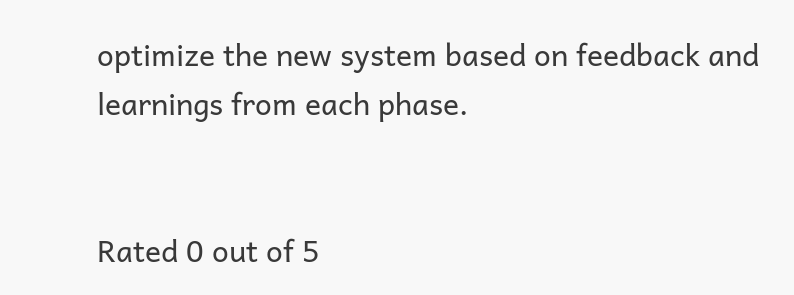optimize the new system based on feedback and learnings from each phase.


Rated 0 out of 5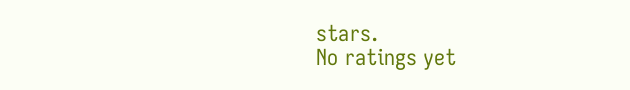stars.
No ratings yet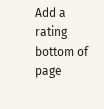Add a rating
bottom of page